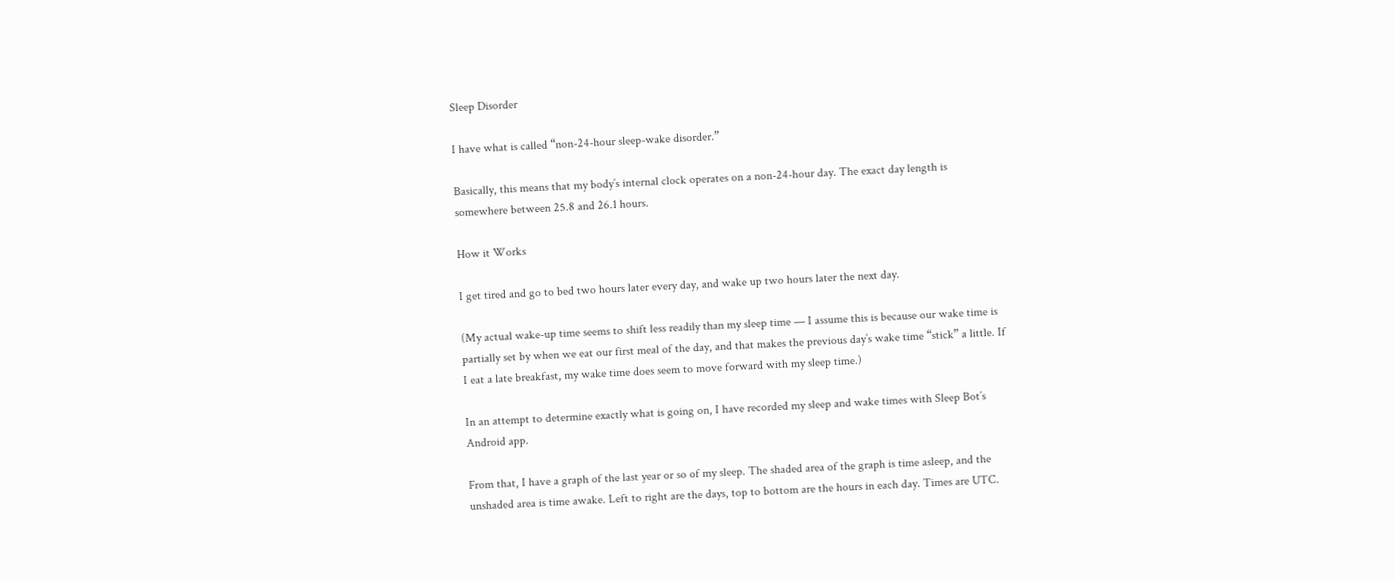Sleep Disorder

I have what is called “non-24-hour sleep-wake disorder.”

Basically, this means that my body’s internal clock operates on a non-24-hour day. The exact day length is somewhere between 25.8 and 26.1 hours.

How it Works

I get tired and go to bed two hours later every day, and wake up two hours later the next day.

(My actual wake-up time seems to shift less readily than my sleep time — I assume this is because our wake time is partially set by when we eat our first meal of the day, and that makes the previous day’s wake time “stick” a little. If I eat a late breakfast, my wake time does seem to move forward with my sleep time.)

In an attempt to determine exactly what is going on, I have recorded my sleep and wake times with Sleep Bot’s Android app.

From that, I have a graph of the last year or so of my sleep. The shaded area of the graph is time asleep, and the unshaded area is time awake. Left to right are the days, top to bottom are the hours in each day. Times are UTC.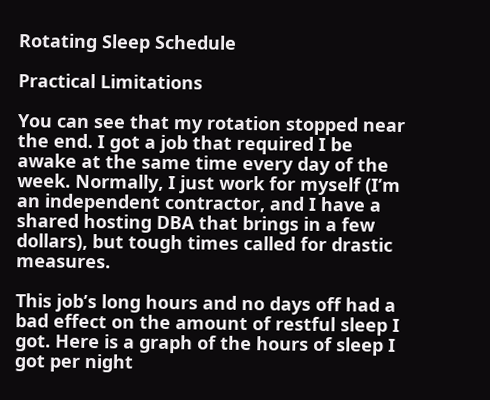Rotating Sleep Schedule

Practical Limitations

You can see that my rotation stopped near the end. I got a job that required I be awake at the same time every day of the week. Normally, I just work for myself (I’m an independent contractor, and I have a shared hosting DBA that brings in a few dollars), but tough times called for drastic measures.

This job’s long hours and no days off had a bad effect on the amount of restful sleep I got. Here is a graph of the hours of sleep I got per night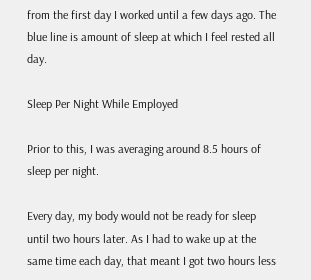from the first day I worked until a few days ago. The blue line is amount of sleep at which I feel rested all day.

Sleep Per Night While Employed

Prior to this, I was averaging around 8.5 hours of sleep per night.

Every day, my body would not be ready for sleep until two hours later. As I had to wake up at the same time each day, that meant I got two hours less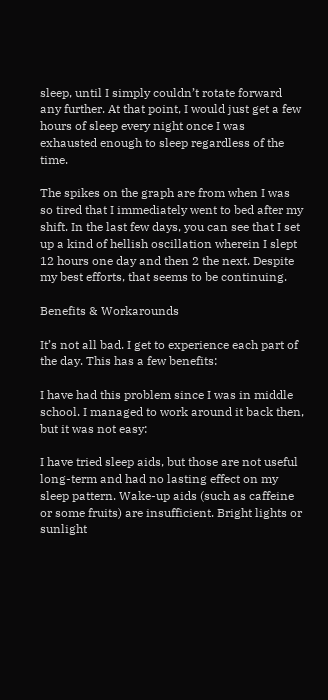sleep, until I simply couldn’t rotate forward any further. At that point, I would just get a few hours of sleep every night once I was exhausted enough to sleep regardless of the time.

The spikes on the graph are from when I was so tired that I immediately went to bed after my shift. In the last few days, you can see that I set up a kind of hellish oscillation wherein I slept 12 hours one day and then 2 the next. Despite my best efforts, that seems to be continuing.

Benefits & Workarounds

It’s not all bad. I get to experience each part of the day. This has a few benefits:

I have had this problem since I was in middle school. I managed to work around it back then, but it was not easy:

I have tried sleep aids, but those are not useful long-term and had no lasting effect on my sleep pattern. Wake-up aids (such as caffeine or some fruits) are insufficient. Bright lights or sunlight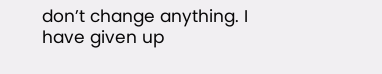don’t change anything. I have given up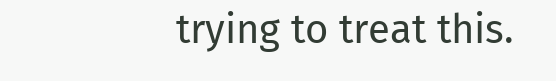trying to treat this.